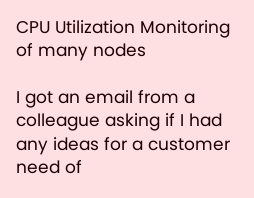CPU Utilization Monitoring of many nodes

I got an email from a colleague asking if I had any ideas for a customer need of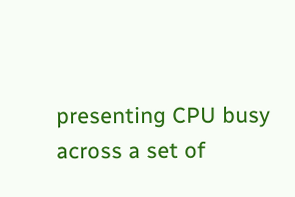presenting CPU busy across a set of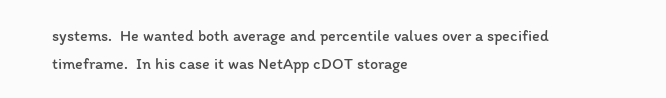systems.  He wanted both average and percentile values over a specified timeframe.  In his case it was NetApp cDOT storage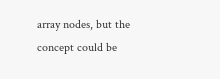array nodes, but the concept could be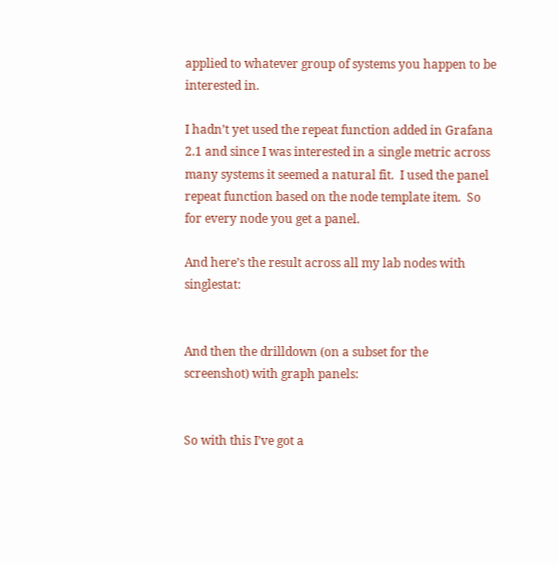applied to whatever group of systems you happen to be interested in.

I hadn’t yet used the repeat function added in Grafana 2.1 and since I was interested in a single metric across many systems it seemed a natural fit.  I used the panel repeat function based on the node template item.  So for every node you get a panel.

And here’s the result across all my lab nodes with singlestat:


And then the drilldown (on a subset for the screenshot) with graph panels:


So with this I’ve got a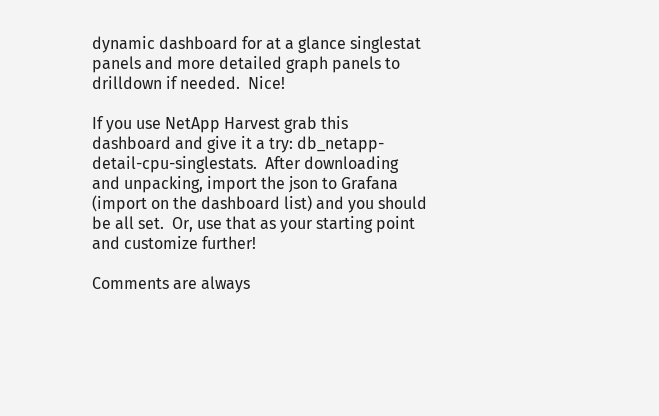dynamic dashboard for at a glance singlestat panels and more detailed graph panels to drilldown if needed.  Nice!

If you use NetApp Harvest grab this dashboard and give it a try: db_netapp-detail-cpu-singlestats.  After downloading and unpacking, import the json to Grafana  (import on the dashboard list) and you should be all set.  Or, use that as your starting point and customize further!

Comments are always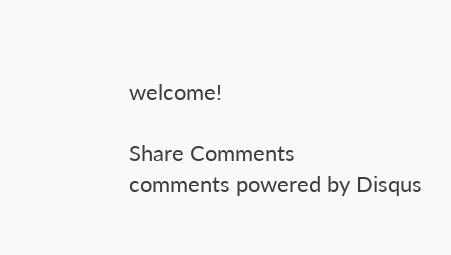welcome!

Share Comments
comments powered by Disqus